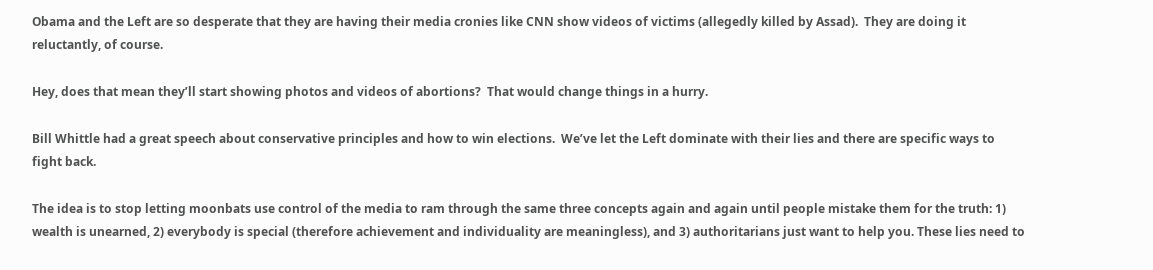Obama and the Left are so desperate that they are having their media cronies like CNN show videos of victims (allegedly killed by Assad).  They are doing it reluctantly, of course.

Hey, does that mean they’ll start showing photos and videos of abortions?  That would change things in a hurry.

Bill Whittle had a great speech about conservative principles and how to win elections.  We’ve let the Left dominate with their lies and there are specific ways to fight back.

The idea is to stop letting moonbats use control of the media to ram through the same three concepts again and again until people mistake them for the truth: 1) wealth is unearned, 2) everybody is special (therefore achievement and individuality are meaningless), and 3) authoritarians just want to help you. These lies need to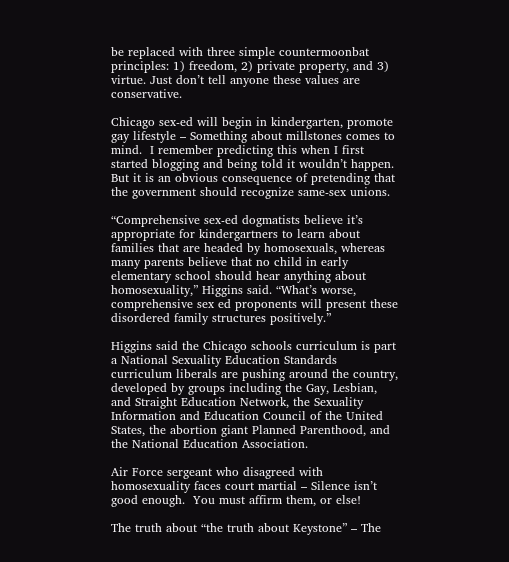be replaced with three simple countermoonbat principles: 1) freedom, 2) private property, and 3) virtue. Just don’t tell anyone these values are conservative.

Chicago sex-ed will begin in kindergarten, promote gay lifestyle – Something about millstones comes to mind.  I remember predicting this when I first started blogging and being told it wouldn’t happen.  But it is an obvious consequence of pretending that the government should recognize same-sex unions.

“Comprehensive sex-ed dogmatists believe it’s appropriate for kindergartners to learn about families that are headed by homosexuals, whereas many parents believe that no child in early elementary school should hear anything about homosexuality,” Higgins said. “What’s worse, comprehensive sex ed proponents will present these disordered family structures positively.”

Higgins said the Chicago schools curriculum is part a National Sexuality Education Standards curriculum liberals are pushing around the country, developed by groups including the Gay, Lesbian, and Straight Education Network, the Sexuality Information and Education Council of the United States, the abortion giant Planned Parenthood, and the National Education Association.

Air Force sergeant who disagreed with homosexuality faces court martial – Silence isn’t good enough.  You must affirm them, or else!

The truth about “the truth about Keystone” – The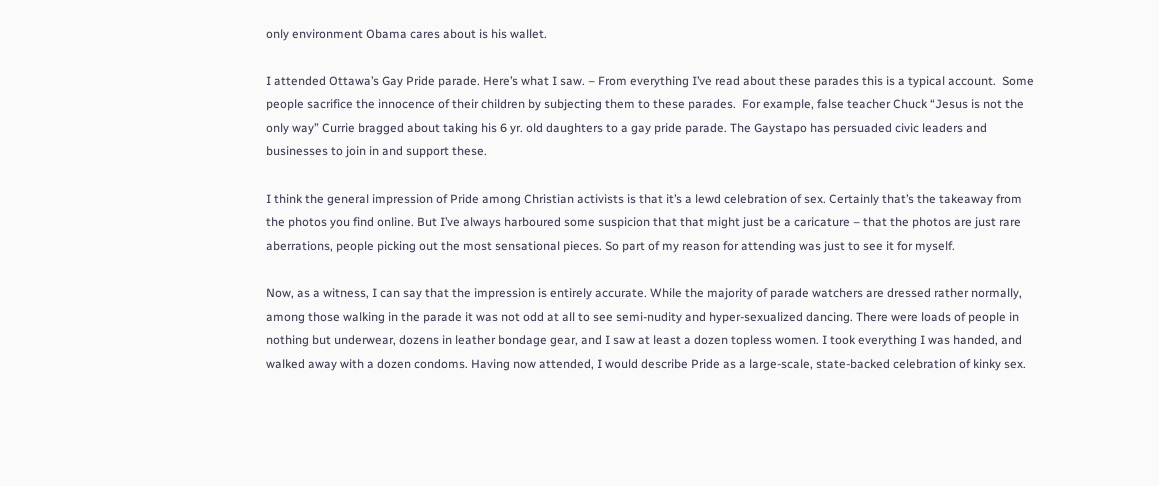only environment Obama cares about is his wallet.

I attended Ottawa’s Gay Pride parade. Here’s what I saw. – From everything I’ve read about these parades this is a typical account.  Some people sacrifice the innocence of their children by subjecting them to these parades.  For example, false teacher Chuck “Jesus is not the only way” Currie bragged about taking his 6 yr. old daughters to a gay pride parade. The Gaystapo has persuaded civic leaders and businesses to join in and support these.

I think the general impression of Pride among Christian activists is that it’s a lewd celebration of sex. Certainly that’s the takeaway from the photos you find online. But I’ve always harboured some suspicion that that might just be a caricature – that the photos are just rare aberrations, people picking out the most sensational pieces. So part of my reason for attending was just to see it for myself.

Now, as a witness, I can say that the impression is entirely accurate. While the majority of parade watchers are dressed rather normally, among those walking in the parade it was not odd at all to see semi-nudity and hyper-sexualized dancing. There were loads of people in nothing but underwear, dozens in leather bondage gear, and I saw at least a dozen topless women. I took everything I was handed, and walked away with a dozen condoms. Having now attended, I would describe Pride as a large-scale, state-backed celebration of kinky sex.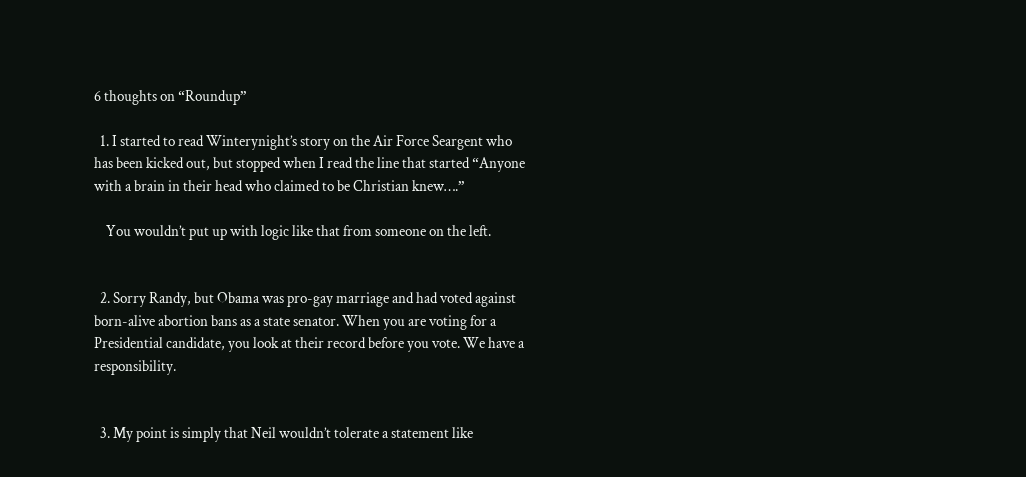6 thoughts on “Roundup”

  1. I started to read Winterynight’s story on the Air Force Seargent who has been kicked out, but stopped when I read the line that started “Anyone with a brain in their head who claimed to be Christian knew….”

    You wouldn’t put up with logic like that from someone on the left.


  2. Sorry Randy, but Obama was pro-gay marriage and had voted against born-alive abortion bans as a state senator. When you are voting for a Presidential candidate, you look at their record before you vote. We have a responsibility.


  3. My point is simply that Neil wouldn’t tolerate a statement like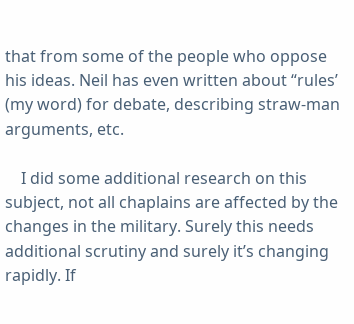that from some of the people who oppose his ideas. Neil has even written about “rules’ (my word) for debate, describing straw-man arguments, etc.

    I did some additional research on this subject, not all chaplains are affected by the changes in the military. Surely this needs additional scrutiny and surely it’s changing rapidly. If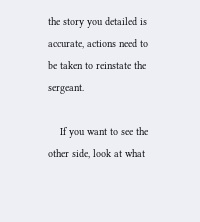the story you detailed is accurate, actions need to be taken to reinstate the sergeant.

    If you want to see the other side, look at what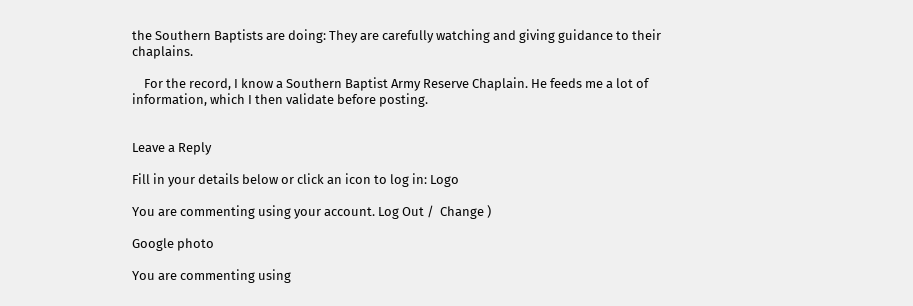the Southern Baptists are doing: They are carefully watching and giving guidance to their chaplains.

    For the record, I know a Southern Baptist Army Reserve Chaplain. He feeds me a lot of information, which I then validate before posting.


Leave a Reply

Fill in your details below or click an icon to log in: Logo

You are commenting using your account. Log Out /  Change )

Google photo

You are commenting using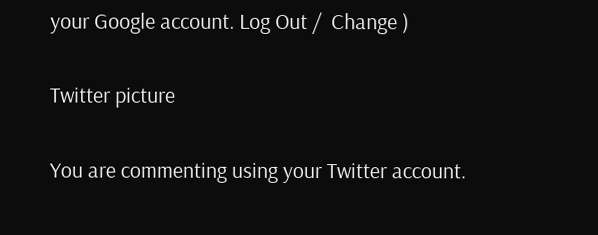your Google account. Log Out /  Change )

Twitter picture

You are commenting using your Twitter account.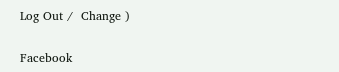Log Out /  Change )

Facebook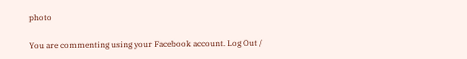photo

You are commenting using your Facebook account. Log Out /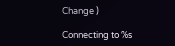Change )

Connecting to %s